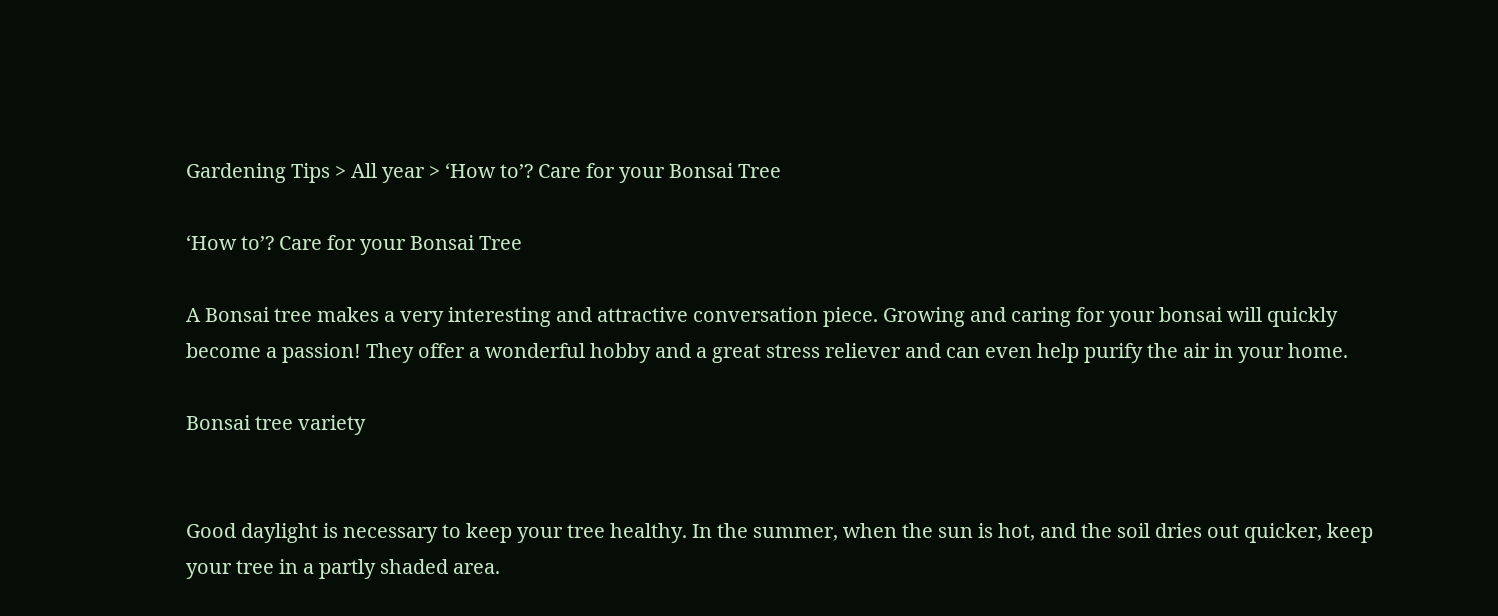Gardening Tips > All year > ‘How to’? Care for your Bonsai Tree

‘How to’? Care for your Bonsai Tree

A Bonsai tree makes a very interesting and attractive conversation piece. Growing and caring for your bonsai will quickly become a passion! They offer a wonderful hobby and a great stress reliever and can even help purify the air in your home.

Bonsai tree variety


Good daylight is necessary to keep your tree healthy. In the summer, when the sun is hot, and the soil dries out quicker, keep your tree in a partly shaded area.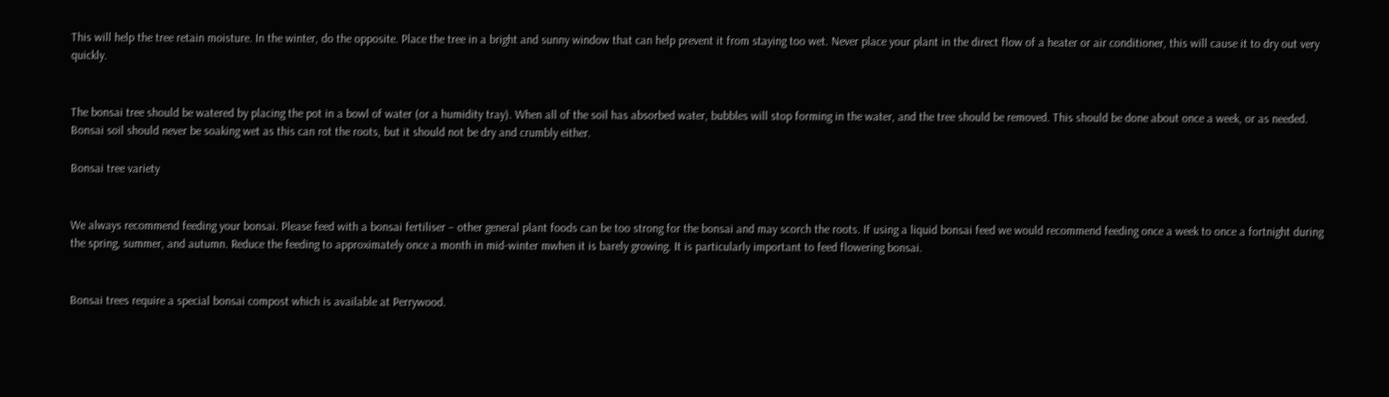This will help the tree retain moisture. In the winter, do the opposite. Place the tree in a bright and sunny window that can help prevent it from staying too wet. Never place your plant in the direct flow of a heater or air conditioner, this will cause it to dry out very quickly.


The bonsai tree should be watered by placing the pot in a bowl of water (or a humidity tray). When all of the soil has absorbed water, bubbles will stop forming in the water, and the tree should be removed. This should be done about once a week, or as needed. Bonsai soil should never be soaking wet as this can rot the roots, but it should not be dry and crumbly either.

Bonsai tree variety


We always recommend feeding your bonsai. Please feed with a bonsai fertiliser – other general plant foods can be too strong for the bonsai and may scorch the roots. If using a liquid bonsai feed we would recommend feeding once a week to once a fortnight during the spring, summer, and autumn. Reduce the feeding to approximately once a month in mid-winter mwhen it is barely growing. It is particularly important to feed flowering bonsai.


Bonsai trees require a special bonsai compost which is available at Perrywood.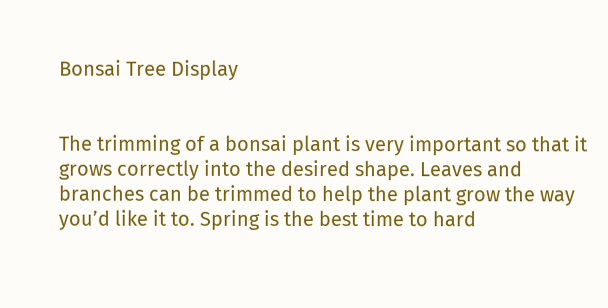Bonsai Tree Display


The trimming of a bonsai plant is very important so that it grows correctly into the desired shape. Leaves and branches can be trimmed to help the plant grow the way you’d like it to. Spring is the best time to hard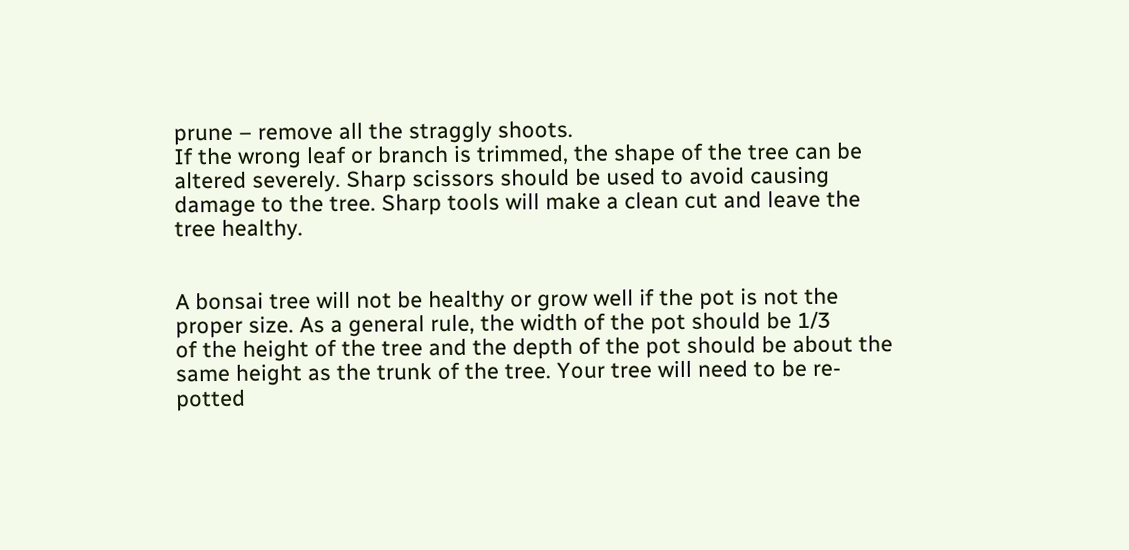prune – remove all the straggly shoots.
If the wrong leaf or branch is trimmed, the shape of the tree can be altered severely. Sharp scissors should be used to avoid causing damage to the tree. Sharp tools will make a clean cut and leave the tree healthy.


A bonsai tree will not be healthy or grow well if the pot is not the proper size. As a general rule, the width of the pot should be 1/3
of the height of the tree and the depth of the pot should be about the same height as the trunk of the tree. Your tree will need to be re-potted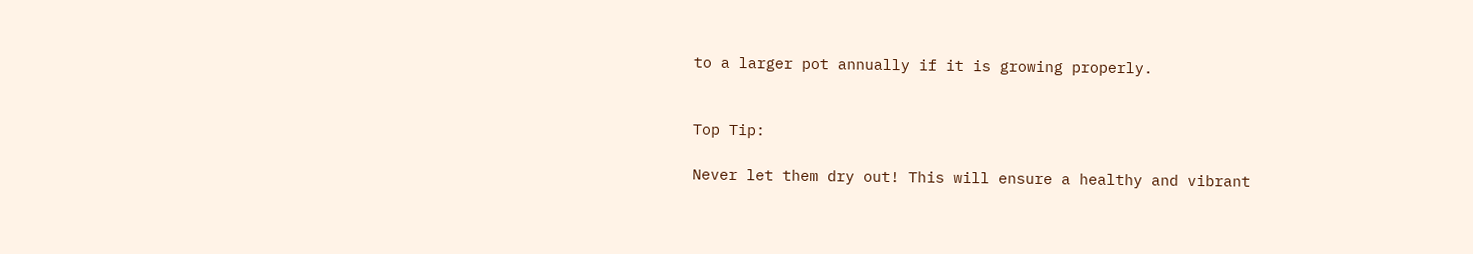to a larger pot annually if it is growing properly.


Top Tip:

Never let them dry out! This will ensure a healthy and vibrant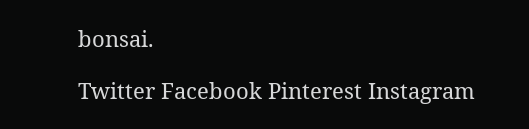bonsai.

Twitter Facebook Pinterest Instagram